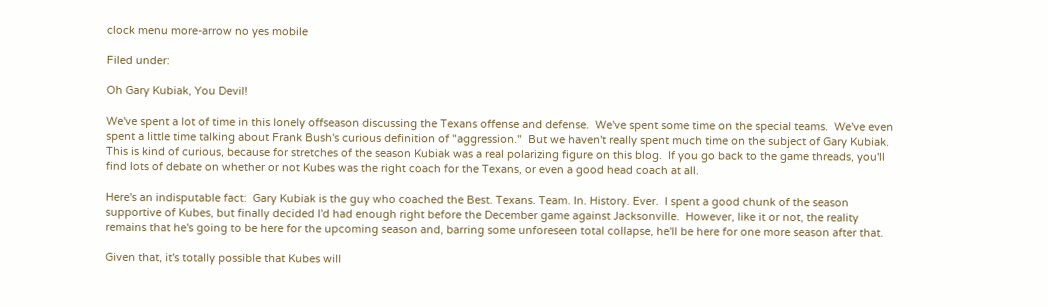clock menu more-arrow no yes mobile

Filed under:

Oh Gary Kubiak, You Devil!

We've spent a lot of time in this lonely offseason discussing the Texans offense and defense.  We've spent some time on the special teams.  We've even spent a little time talking about Frank Bush's curious definition of "aggression."  But we haven't really spent much time on the subject of Gary Kubiak.  This is kind of curious, because for stretches of the season Kubiak was a real polarizing figure on this blog.  If you go back to the game threads, you'll find lots of debate on whether or not Kubes was the right coach for the Texans, or even a good head coach at all.

Here's an indisputable fact:  Gary Kubiak is the guy who coached the Best. Texans. Team. In. History. Ever.  I spent a good chunk of the season supportive of Kubes, but finally decided I'd had enough right before the December game against Jacksonville.  However, like it or not, the reality remains that he's going to be here for the upcoming season and, barring some unforeseen total collapse, he'll be here for one more season after that.

Given that, it's totally possible that Kubes will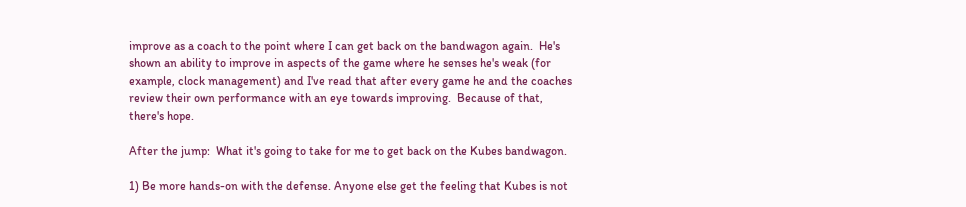improve as a coach to the point where I can get back on the bandwagon again.  He's shown an ability to improve in aspects of the game where he senses he's weak (for example, clock management) and I've read that after every game he and the coaches review their own performance with an eye towards improving.  Because of that, there's hope.

After the jump:  What it's going to take for me to get back on the Kubes bandwagon.

1) Be more hands-on with the defense. Anyone else get the feeling that Kubes is not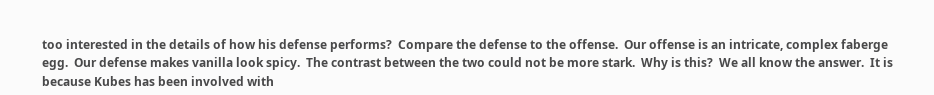too interested in the details of how his defense performs?  Compare the defense to the offense.  Our offense is an intricate, complex faberge egg.  Our defense makes vanilla look spicy.  The contrast between the two could not be more stark.  Why is this?  We all know the answer.  It is because Kubes has been involved with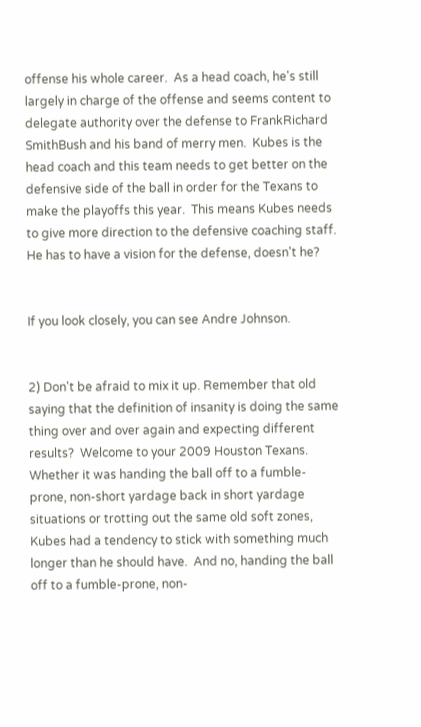offense his whole career.  As a head coach, he's still largely in charge of the offense and seems content to delegate authority over the defense to FrankRichard SmithBush and his band of merry men.  Kubes is the head coach and this team needs to get better on the defensive side of the ball in order for the Texans to make the playoffs this year.  This means Kubes needs to give more direction to the defensive coaching staff.  He has to have a vision for the defense, doesn't he?


If you look closely, you can see Andre Johnson.


2) Don't be afraid to mix it up. Remember that old saying that the definition of insanity is doing the same thing over and over again and expecting different results?  Welcome to your 2009 Houston Texans.  Whether it was handing the ball off to a fumble-prone, non-short yardage back in short yardage situations or trotting out the same old soft zones, Kubes had a tendency to stick with something much longer than he should have.  And no, handing the ball off to a fumble-prone, non-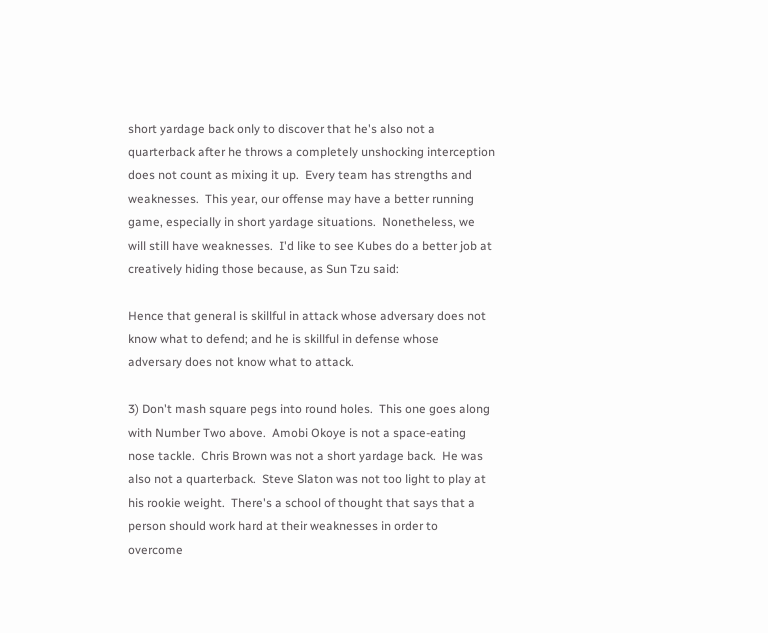short yardage back only to discover that he's also not a quarterback after he throws a completely unshocking interception does not count as mixing it up.  Every team has strengths and weaknesses.  This year, our offense may have a better running game, especially in short yardage situations.  Nonetheless, we will still have weaknesses.  I'd like to see Kubes do a better job at creatively hiding those because, as Sun Tzu said:

Hence that general is skillful in attack whose adversary does not know what to defend; and he is skillful in defense whose adversary does not know what to attack.

3) Don't mash square pegs into round holes.  This one goes along with Number Two above.  Amobi Okoye is not a space-eating nose tackle.  Chris Brown was not a short yardage back.  He was also not a quarterback.  Steve Slaton was not too light to play at his rookie weight.  There's a school of thought that says that a person should work hard at their weaknesses in order to overcome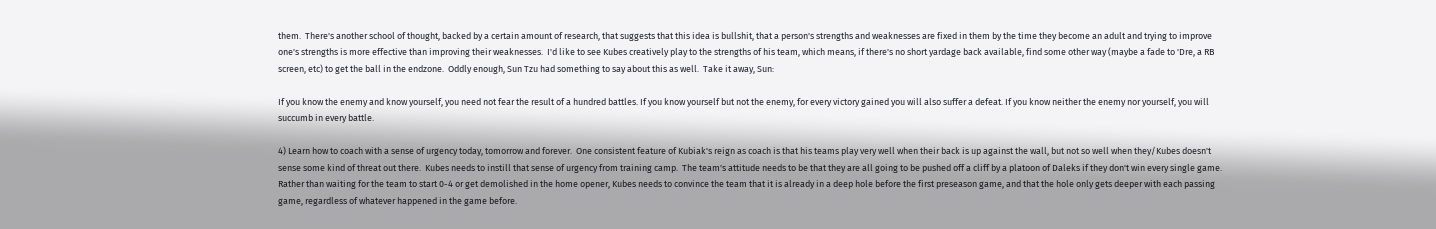them.  There's another school of thought, backed by a certain amount of research, that suggests that this idea is bullshit, that a person's strengths and weaknesses are fixed in them by the time they become an adult and trying to improve one's strengths is more effective than improving their weaknesses.  I'd like to see Kubes creatively play to the strengths of his team, which means, if there's no short yardage back available, find some other way (maybe a fade to 'Dre, a RB screen, etc) to get the ball in the endzone.  Oddly enough, Sun Tzu had something to say about this as well.  Take it away, Sun:

If you know the enemy and know yourself, you need not fear the result of a hundred battles. If you know yourself but not the enemy, for every victory gained you will also suffer a defeat. If you know neither the enemy nor yourself, you will succumb in every battle.

4) Learn how to coach with a sense of urgency today, tomorrow and forever.  One consistent feature of Kubiak's reign as coach is that his teams play very well when their back is up against the wall, but not so well when they/Kubes doesn't sense some kind of threat out there.  Kubes needs to instill that sense of urgency from training camp.  The team's attitude needs to be that they are all going to be pushed off a cliff by a platoon of Daleks if they don't win every single game.  Rather than waiting for the team to start 0-4 or get demolished in the home opener, Kubes needs to convince the team that it is already in a deep hole before the first preseason game, and that the hole only gets deeper with each passing game, regardless of whatever happened in the game before.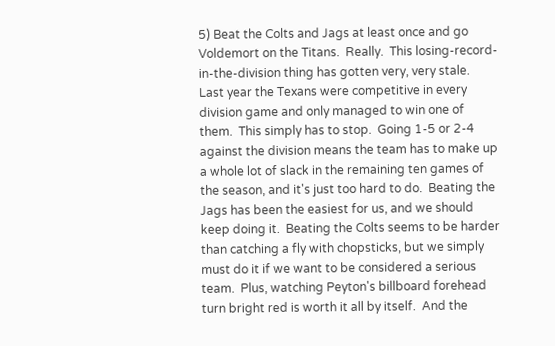5) Beat the Colts and Jags at least once and go Voldemort on the Titans.  Really.  This losing-record-in-the-division thing has gotten very, very stale.  Last year the Texans were competitive in every division game and only managed to win one of them.  This simply has to stop.  Going 1-5 or 2-4 against the division means the team has to make up a whole lot of slack in the remaining ten games of the season, and it's just too hard to do.  Beating the Jags has been the easiest for us, and we should keep doing it.  Beating the Colts seems to be harder than catching a fly with chopsticks, but we simply must do it if we want to be considered a serious team.  Plus, watching Peyton's billboard forehead turn bright red is worth it all by itself.  And the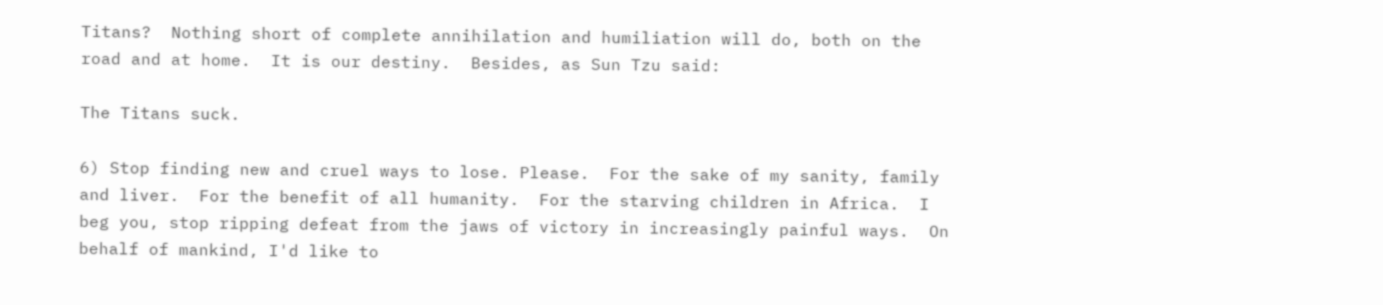Titans?  Nothing short of complete annihilation and humiliation will do, both on the road and at home.  It is our destiny.  Besides, as Sun Tzu said:

The Titans suck.

6) Stop finding new and cruel ways to lose. Please.  For the sake of my sanity, family and liver.  For the benefit of all humanity.  For the starving children in Africa.  I beg you, stop ripping defeat from the jaws of victory in increasingly painful ways.  On behalf of mankind, I'd like to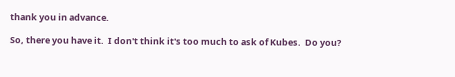thank you in advance.

So, there you have it.  I don't think it's too much to ask of Kubes.  Do you?